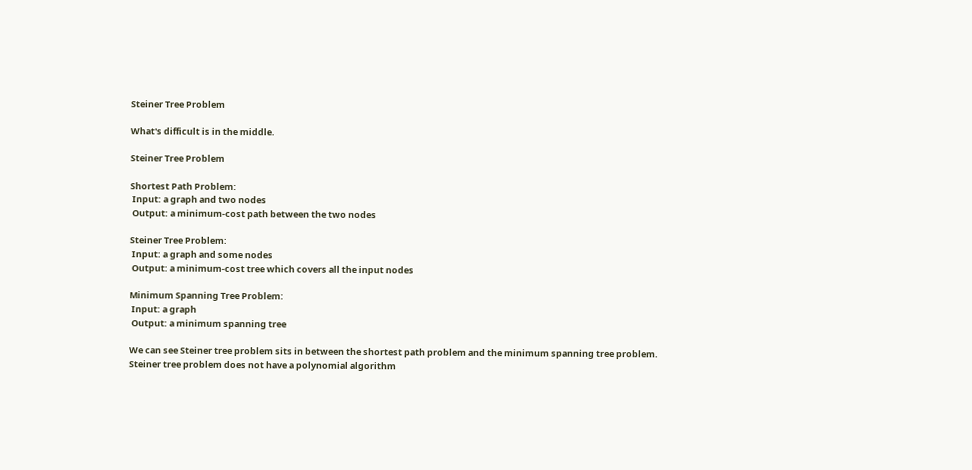Steiner Tree Problem

What's difficult is in the middle.

Steiner Tree Problem

Shortest Path Problem:
 Input: a graph and two nodes
 Output: a minimum-cost path between the two nodes

Steiner Tree Problem:
 Input: a graph and some nodes
 Output: a minimum-cost tree which covers all the input nodes

Minimum Spanning Tree Problem:
 Input: a graph
 Output: a minimum spanning tree

We can see Steiner tree problem sits in between the shortest path problem and the minimum spanning tree problem. Steiner tree problem does not have a polynomial algorithm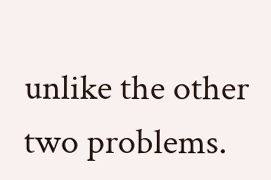unlike the other two problems.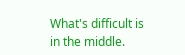What's difficult is in the middle.